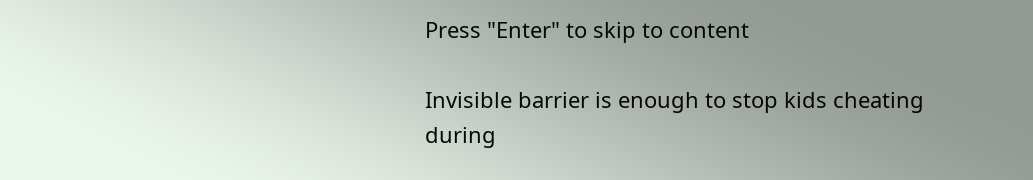Press "Enter" to skip to content

Invisible barrier is enough to stop kids cheating during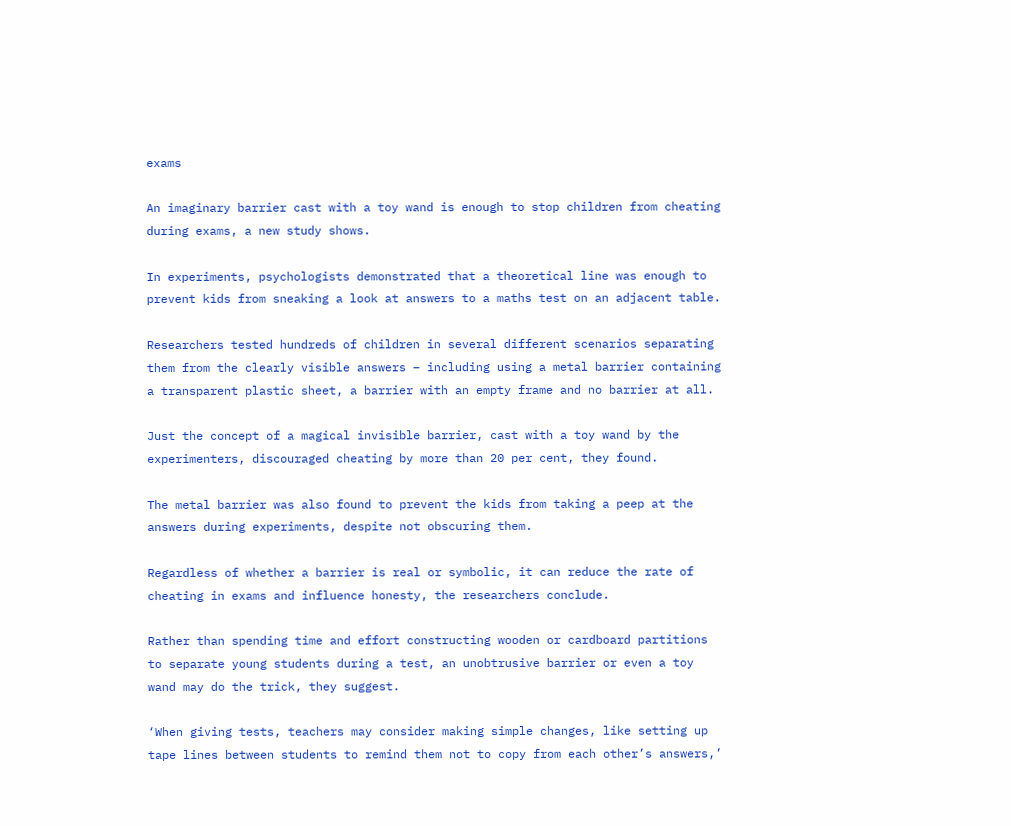exams

An imaginary barrier cast with a toy wand is enough to stop children from cheating during exams, a new study shows.

In experiments, psychologists demonstrated that a theoretical line was enough to prevent kids from sneaking a look at answers to a maths test on an adjacent table.

Researchers tested hundreds of children in several different scenarios separating them from the clearly visible answers – including using a metal barrier containing a transparent plastic sheet, a barrier with an empty frame and no barrier at all.

Just the concept of a magical invisible barrier, cast with a toy wand by the experimenters, discouraged cheating by more than 20 per cent, they found.

The metal barrier was also found to prevent the kids from taking a peep at the answers during experiments, despite not obscuring them.

Regardless of whether a barrier is real or symbolic, it can reduce the rate of cheating in exams and influence honesty, the researchers conclude.

Rather than spending time and effort constructing wooden or cardboard partitions to separate young students during a test, an unobtrusive barrier or even a toy wand may do the trick, they suggest.

‘When giving tests, teachers may consider making simple changes, like setting up tape lines between students to remind them not to copy from each other’s answers,’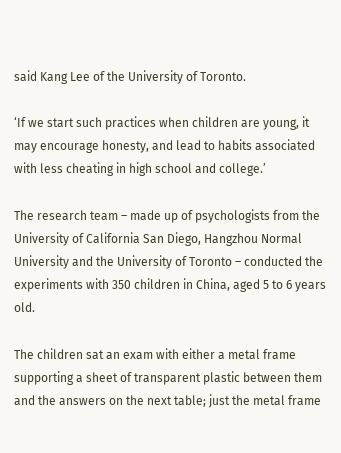said Kang Lee of the University of Toronto.

‘If we start such practices when children are young, it may encourage honesty, and lead to habits associated with less cheating in high school and college.’

The research team – made up of psychologists from the University of California San Diego, Hangzhou Normal University and the University of Toronto – conducted the experiments with 350 children in China, aged 5 to 6 years old.

The children sat an exam with either a metal frame supporting a sheet of transparent plastic between them and the answers on the next table; just the metal frame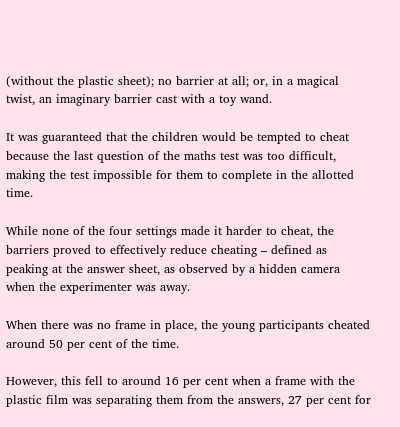(without the plastic sheet); no barrier at all; or, in a magical twist, an imaginary barrier cast with a toy wand.

It was guaranteed that the children would be tempted to cheat because the last question of the maths test was too difficult, making the test impossible for them to complete in the allotted time.

While none of the four settings made it harder to cheat, the barriers proved to effectively reduce cheating – defined as peaking at the answer sheet, as observed by a hidden camera when the experimenter was away.

When there was no frame in place, the young participants cheated around 50 per cent of the time.

However, this fell to around 16 per cent when a frame with the plastic film was separating them from the answers, 27 per cent for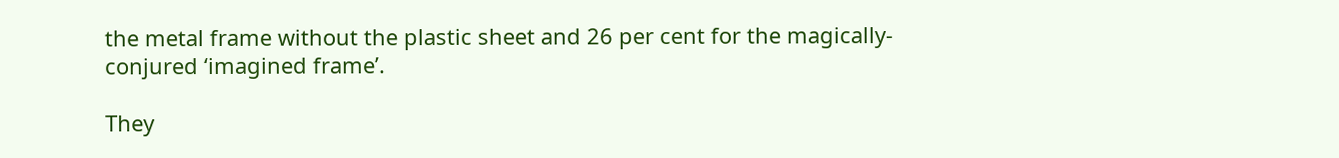the metal frame without the plastic sheet and 26 per cent for the magically-conjured ‘imagined frame’.

They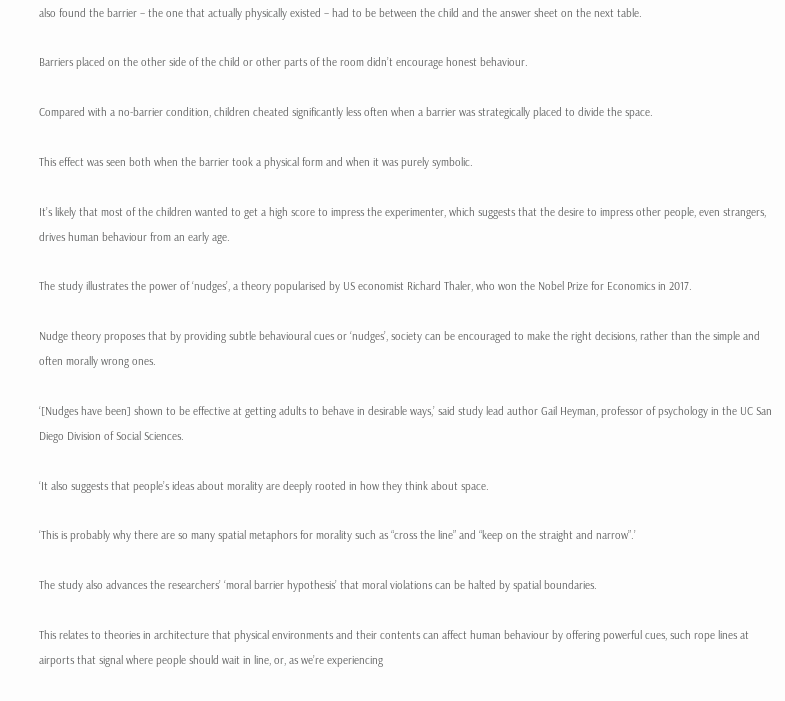also found the barrier – the one that actually physically existed – had to be between the child and the answer sheet on the next table.

Barriers placed on the other side of the child or other parts of the room didn’t encourage honest behaviour.

Compared with a no-barrier condition, children cheated significantly less often when a barrier was strategically placed to divide the space.

This effect was seen both when the barrier took a physical form and when it was purely symbolic.

It’s likely that most of the children wanted to get a high score to impress the experimenter, which suggests that the desire to impress other people, even strangers, drives human behaviour from an early age.

The study illustrates the power of ‘nudges’, a theory popularised by US economist Richard Thaler, who won the Nobel Prize for Economics in 2017.

Nudge theory proposes that by providing subtle behavioural cues or ‘nudges’, society can be encouraged to make the right decisions, rather than the simple and often morally wrong ones.

‘[Nudges have been] shown to be effective at getting adults to behave in desirable ways,’ said study lead author Gail Heyman, professor of psychology in the UC San Diego Division of Social Sciences.

‘It also suggests that people’s ideas about morality are deeply rooted in how they think about space.

‘This is probably why there are so many spatial metaphors for morality such as “cross the line” and “keep on the straight and narrow”.’

The study also advances the researchers’ ‘moral barrier hypothesis’ that moral violations can be halted by spatial boundaries.

This relates to theories in architecture that physical environments and their contents can affect human behaviour by offering powerful cues, such rope lines at airports that signal where people should wait in line, or, as we’re experiencing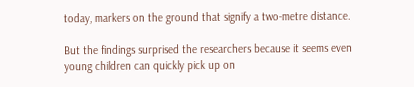today, markers on the ground that signify a two-metre distance.

But the findings surprised the researchers because it seems even young children can quickly pick up on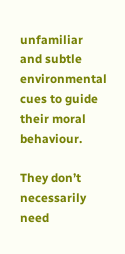unfamiliar and subtle environmental cues to guide their moral behaviour.

They don’t necessarily need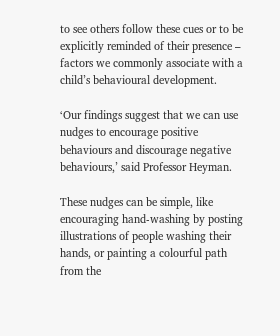to see others follow these cues or to be explicitly reminded of their presence – factors we commonly associate with a child’s behavioural development.

‘Our findings suggest that we can use nudges to encourage positive behaviours and discourage negative behaviours,’ said Professor Heyman.

These nudges can be simple, like encouraging hand-washing by posting illustrations of people washing their hands, or painting a colourful path from the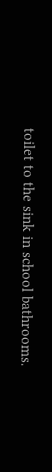toilet to the sink in school bathrooms.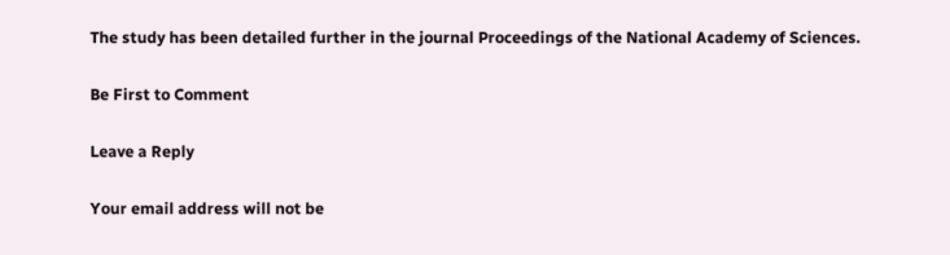The study has been detailed further in the journal Proceedings of the National Academy of Sciences.

Be First to Comment

Leave a Reply

Your email address will not be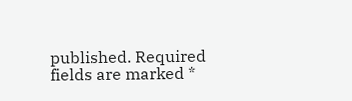published. Required fields are marked *